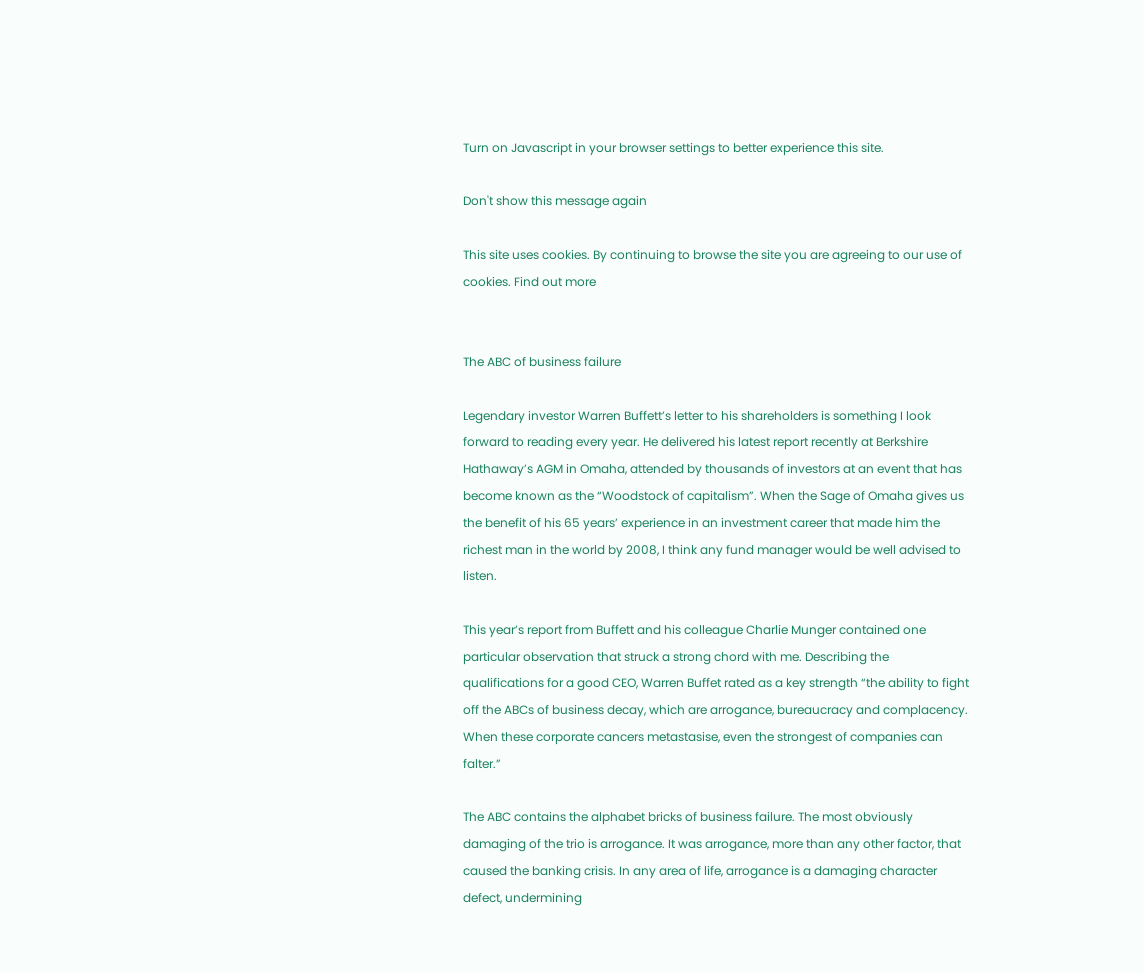Turn on Javascript in your browser settings to better experience this site.

Don't show this message again

This site uses cookies. By continuing to browse the site you are agreeing to our use of cookies. Find out more


The ABC of business failure

Legendary investor Warren Buffett’s letter to his shareholders is something I look forward to reading every year. He delivered his latest report recently at Berkshire Hathaway’s AGM in Omaha, attended by thousands of investors at an event that has become known as the “Woodstock of capitalism”. When the Sage of Omaha gives us the benefit of his 65 years’ experience in an investment career that made him the richest man in the world by 2008, I think any fund manager would be well advised to listen.

This year’s report from Buffett and his colleague Charlie Munger contained one particular observation that struck a strong chord with me. Describing the qualifications for a good CEO, Warren Buffet rated as a key strength “the ability to fight off the ABCs of business decay, which are arrogance, bureaucracy and complacency. When these corporate cancers metastasise, even the strongest of companies can falter.”

The ABC contains the alphabet bricks of business failure. The most obviously damaging of the trio is arrogance. It was arrogance, more than any other factor, that caused the banking crisis. In any area of life, arrogance is a damaging character defect, undermining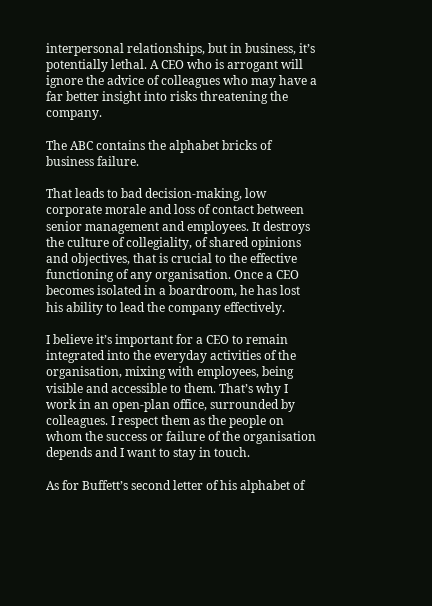interpersonal relationships, but in business, it’s potentially lethal. A CEO who is arrogant will ignore the advice of colleagues who may have a far better insight into risks threatening the company.

The ABC contains the alphabet bricks of business failure.

That leads to bad decision-making, low corporate morale and loss of contact between senior management and employees. It destroys the culture of collegiality, of shared opinions and objectives, that is crucial to the effective functioning of any organisation. Once a CEO becomes isolated in a boardroom, he has lost his ability to lead the company effectively.

I believe it’s important for a CEO to remain integrated into the everyday activities of the organisation, mixing with employees, being visible and accessible to them. That’s why I work in an open-plan office, surrounded by colleagues. I respect them as the people on whom the success or failure of the organisation depends and I want to stay in touch.

As for Buffett’s second letter of his alphabet of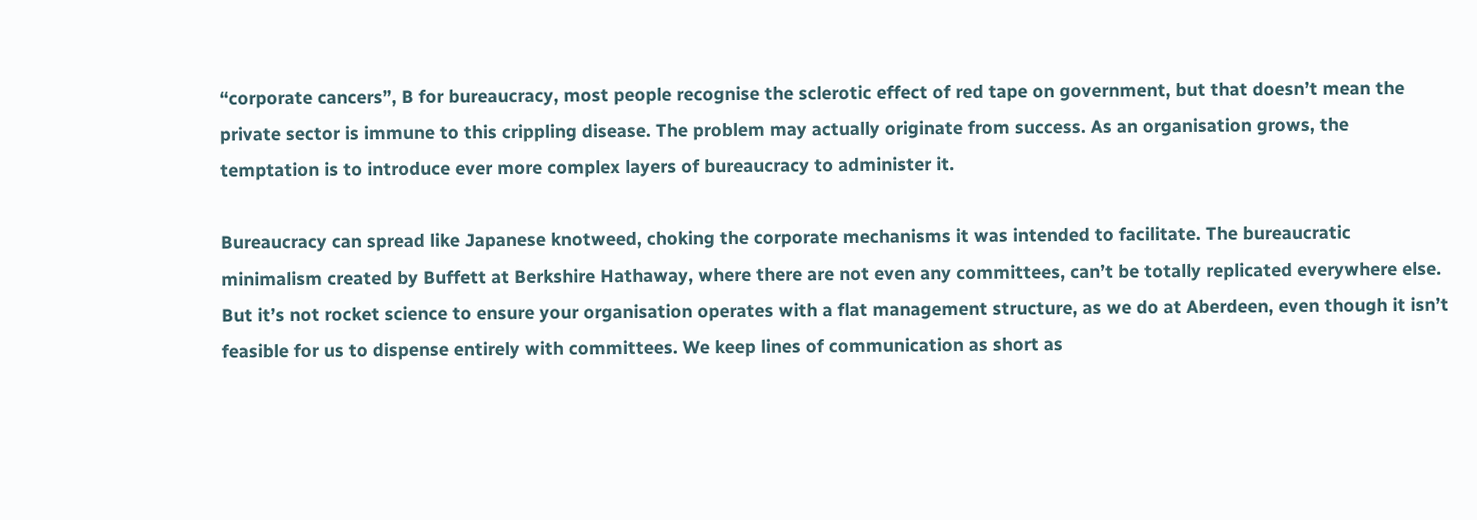“corporate cancers”, B for bureaucracy, most people recognise the sclerotic effect of red tape on government, but that doesn’t mean the private sector is immune to this crippling disease. The problem may actually originate from success. As an organisation grows, the temptation is to introduce ever more complex layers of bureaucracy to administer it.

Bureaucracy can spread like Japanese knotweed, choking the corporate mechanisms it was intended to facilitate. The bureaucratic minimalism created by Buffett at Berkshire Hathaway, where there are not even any committees, can’t be totally replicated everywhere else. But it’s not rocket science to ensure your organisation operates with a flat management structure, as we do at Aberdeen, even though it isn’t feasible for us to dispense entirely with committees. We keep lines of communication as short as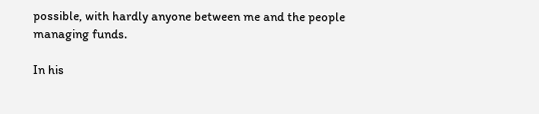possible, with hardly anyone between me and the people managing funds.

In his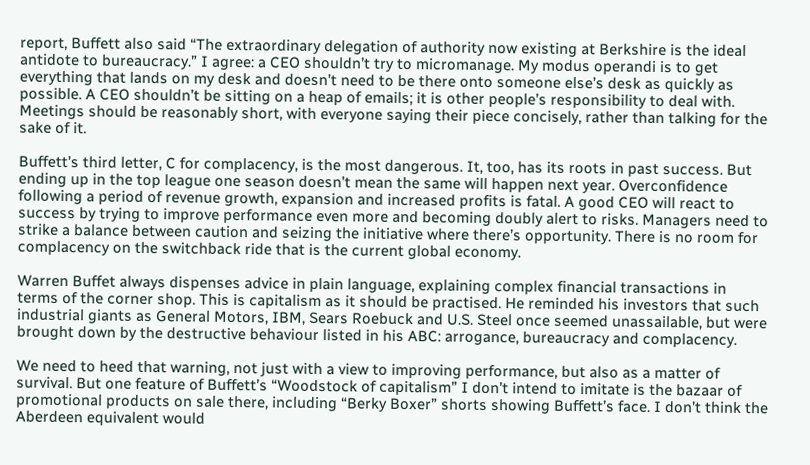report, Buffett also said “The extraordinary delegation of authority now existing at Berkshire is the ideal antidote to bureaucracy.” I agree: a CEO shouldn’t try to micromanage. My modus operandi is to get everything that lands on my desk and doesn’t need to be there onto someone else’s desk as quickly as possible. A CEO shouldn’t be sitting on a heap of emails; it is other people’s responsibility to deal with. Meetings should be reasonably short, with everyone saying their piece concisely, rather than talking for the sake of it.

Buffett’s third letter, C for complacency, is the most dangerous. It, too, has its roots in past success. But ending up in the top league one season doesn’t mean the same will happen next year. Overconfidence following a period of revenue growth, expansion and increased profits is fatal. A good CEO will react to success by trying to improve performance even more and becoming doubly alert to risks. Managers need to strike a balance between caution and seizing the initiative where there’s opportunity. There is no room for complacency on the switchback ride that is the current global economy.

Warren Buffet always dispenses advice in plain language, explaining complex financial transactions in terms of the corner shop. This is capitalism as it should be practised. He reminded his investors that such industrial giants as General Motors, IBM, Sears Roebuck and U.S. Steel once seemed unassailable, but were brought down by the destructive behaviour listed in his ABC: arrogance, bureaucracy and complacency.

We need to heed that warning, not just with a view to improving performance, but also as a matter of survival. But one feature of Buffett’s “Woodstock of capitalism” I don’t intend to imitate is the bazaar of promotional products on sale there, including “Berky Boxer” shorts showing Buffett’s face. I don’t think the Aberdeen equivalent would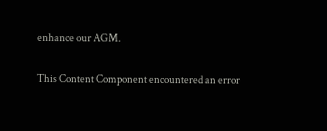enhance our AGM.

This Content Component encountered an error